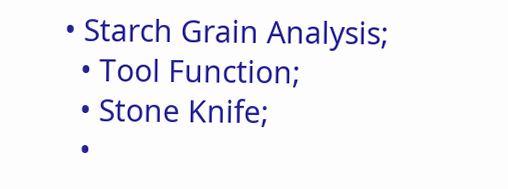• Starch Grain Analysis;
  • Tool Function;
  • Stone Knife;
  •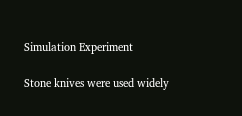Simulation Experiment

Stone knives were used widely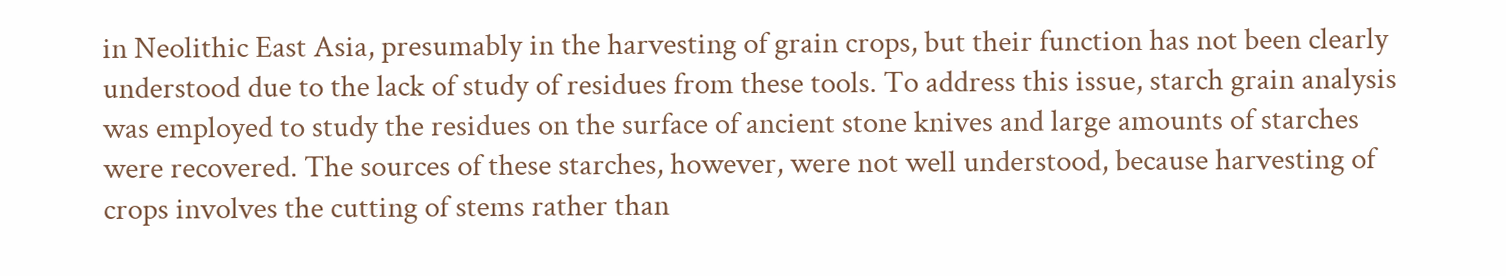in Neolithic East Asia, presumably in the harvesting of grain crops, but their function has not been clearly understood due to the lack of study of residues from these tools. To address this issue, starch grain analysis was employed to study the residues on the surface of ancient stone knives and large amounts of starches were recovered. The sources of these starches, however, were not well understood, because harvesting of crops involves the cutting of stems rather than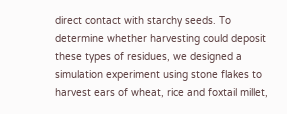direct contact with starchy seeds. To determine whether harvesting could deposit these types of residues, we designed a simulation experiment using stone flakes to harvest ears of wheat, rice and foxtail millet,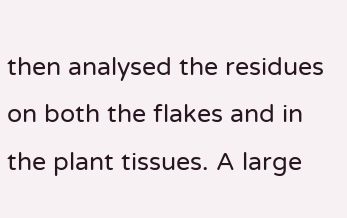then analysed the residues on both the flakes and in the plant tissues. A large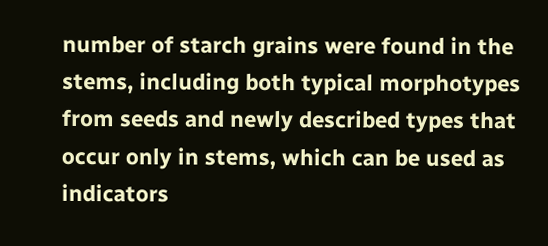number of starch grains were found in the stems, including both typical morphotypes from seeds and newly described types that occur only in stems, which can be used as indicators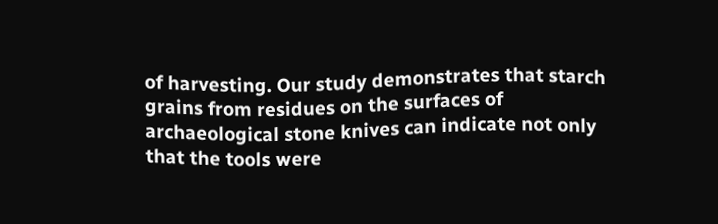of harvesting. Our study demonstrates that starch grains from residues on the surfaces of archaeological stone knives can indicate not only that the tools were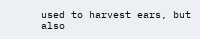used to harvest ears, but also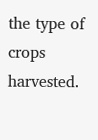the type of crops harvested.